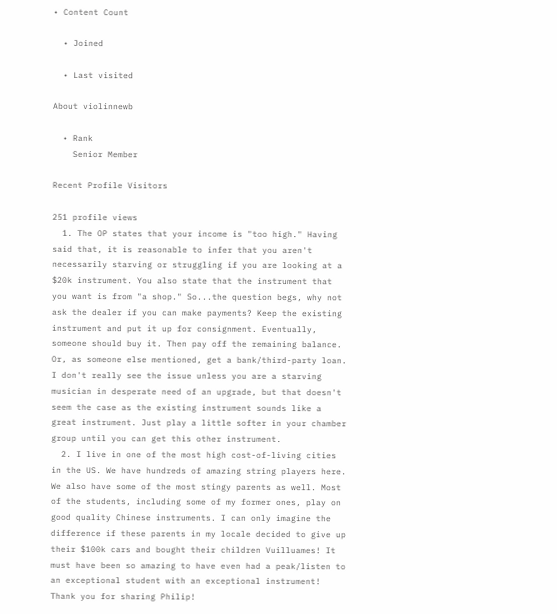• Content Count

  • Joined

  • Last visited

About violinnewb

  • Rank
    Senior Member

Recent Profile Visitors

251 profile views
  1. The OP states that your income is "too high." Having said that, it is reasonable to infer that you aren't necessarily starving or struggling if you are looking at a $20k instrument. You also state that the instrument that you want is from "a shop." So...the question begs, why not ask the dealer if you can make payments? Keep the existing instrument and put it up for consignment. Eventually, someone should buy it. Then pay off the remaining balance. Or, as someone else mentioned, get a bank/third-party loan. I don't really see the issue unless you are a starving musician in desperate need of an upgrade, but that doesn't seem the case as the existing instrument sounds like a great instrument. Just play a little softer in your chamber group until you can get this other instrument.
  2. I live in one of the most high cost-of-living cities in the US. We have hundreds of amazing string players here. We also have some of the most stingy parents as well. Most of the students, including some of my former ones, play on good quality Chinese instruments. I can only imagine the difference if these parents in my locale decided to give up their $100k cars and bought their children Vuilluames! It must have been so amazing to have even had a peak/listen to an exceptional student with an exceptional instrument! Thank you for sharing Philip!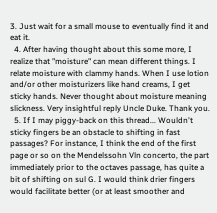3. Just wait for a small mouse to eventually find it and eat it.
  4. After having thought about this some more, I realize that "moisture" can mean different things. I relate moisture with clammy hands. When I use lotion and/or other moisturizers like hand creams, I get sticky hands. Never thought about moisture meaning slickness. Very insightful reply Uncle Duke. Thank you.
  5. If I may piggy-back on this thread... Wouldn't sticky fingers be an obstacle to shifting in fast passages? For instance, I think the end of the first page or so on the Mendelssohn Vln concerto, the part immediately prior to the octaves passage, has quite a bit of shifting on sul G. I would think drier fingers would facilitate better (or at least smoother and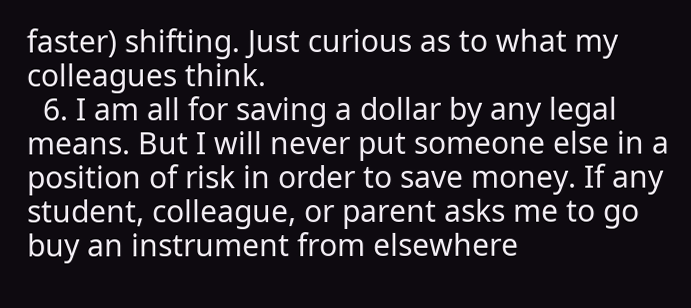faster) shifting. Just curious as to what my colleagues think.
  6. I am all for saving a dollar by any legal means. But I will never put someone else in a position of risk in order to save money. If any student, colleague, or parent asks me to go buy an instrument from elsewhere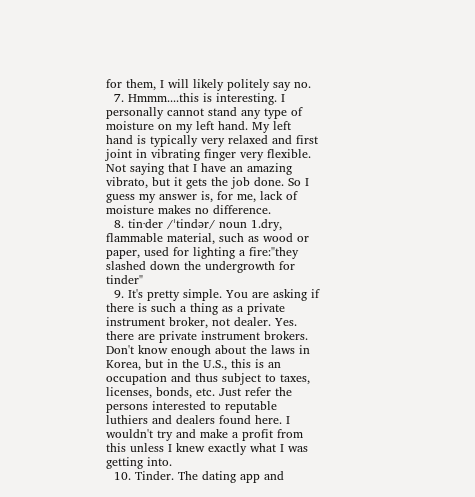for them, I will likely politely say no.
  7. Hmmm....this is interesting. I personally cannot stand any type of moisture on my left hand. My left hand is typically very relaxed and first joint in vibrating finger very flexible. Not saying that I have an amazing vibrato, but it gets the job done. So I guess my answer is, for me, lack of moisture makes no difference.
  8. tin·der /ˈtindər/ noun 1.dry, flammable material, such as wood or paper, used for lighting a fire:"they slashed down the undergrowth for tinder"
  9. It's pretty simple. You are asking if there is such a thing as a private instrument broker, not dealer. Yes. there are private instrument brokers. Don't know enough about the laws in Korea, but in the U.S., this is an occupation and thus subject to taxes, licenses, bonds, etc. Just refer the persons interested to reputable luthiers and dealers found here. I wouldn't try and make a profit from this unless I knew exactly what I was getting into.
  10. Tinder. The dating app and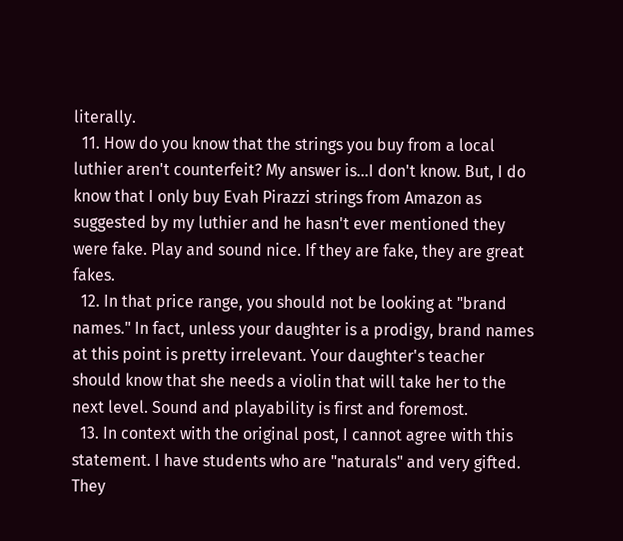literally.
  11. How do you know that the strings you buy from a local luthier aren't counterfeit? My answer is...I don't know. But, I do know that I only buy Evah Pirazzi strings from Amazon as suggested by my luthier and he hasn't ever mentioned they were fake. Play and sound nice. If they are fake, they are great fakes.
  12. In that price range, you should not be looking at "brand names." In fact, unless your daughter is a prodigy, brand names at this point is pretty irrelevant. Your daughter's teacher should know that she needs a violin that will take her to the next level. Sound and playability is first and foremost.
  13. In context with the original post, I cannot agree with this statement. I have students who are "naturals" and very gifted. They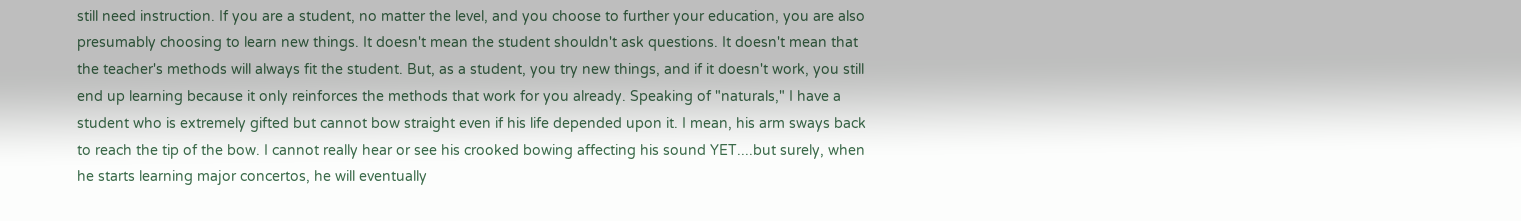still need instruction. If you are a student, no matter the level, and you choose to further your education, you are also presumably choosing to learn new things. It doesn't mean the student shouldn't ask questions. It doesn't mean that the teacher's methods will always fit the student. But, as a student, you try new things, and if it doesn't work, you still end up learning because it only reinforces the methods that work for you already. Speaking of "naturals," I have a student who is extremely gifted but cannot bow straight even if his life depended upon it. I mean, his arm sways back to reach the tip of the bow. I cannot really hear or see his crooked bowing affecting his sound YET....but surely, when he starts learning major concertos, he will eventually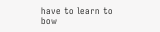have to learn to bow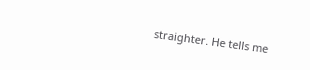straighter. He tells me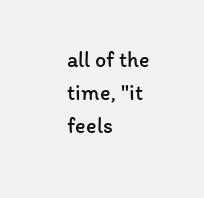all of the time, "it feels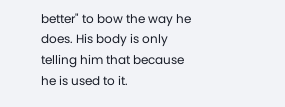better" to bow the way he does. His body is only telling him that because he is used to it.